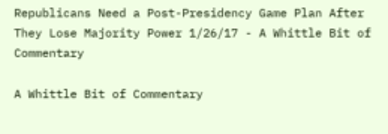Republicans Need a Post-Presidency Game Plan After They Lose Majority Power 1/26/17 - A Whittle Bit of Commentary

A Whittle Bit of Commentary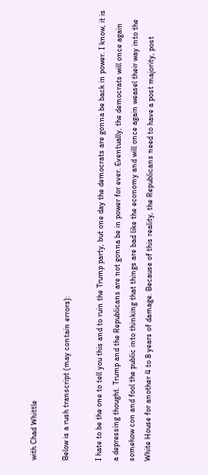with Chad Whittle

Below is a rush transcript (may contain errors):

I hate to be the one to tell you this and to ruin the Trump party, but one day the democrats are gonna be back in power. I know, it is a depressing thought. Trump and the Republicans are not gonna be in power for ever. Eventually, the democrats will once again somehow con and fool the public into thinking that things are bad like the economy and will once again weasel their way into the White House for another 4 to 8 years of damage. Because of this reality, the Republicans need to have a post majority, post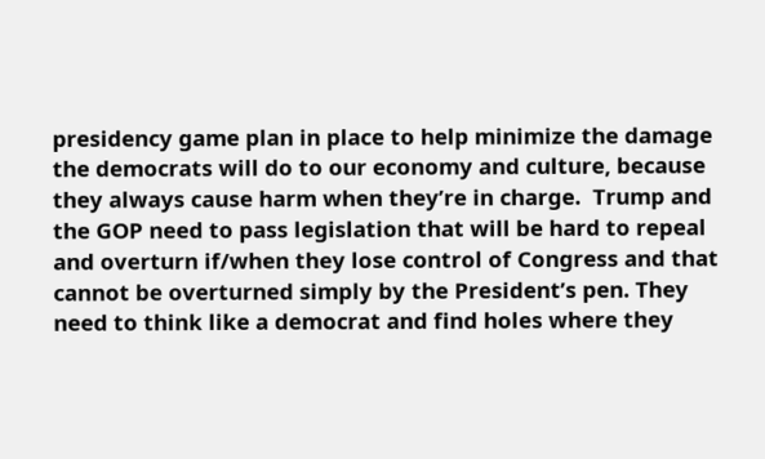presidency game plan in place to help minimize the damage the democrats will do to our economy and culture, because they always cause harm when they’re in charge.  Trump and the GOP need to pass legislation that will be hard to repeal and overturn if/when they lose control of Congress and that cannot be overturned simply by the President’s pen. They need to think like a democrat and find holes where they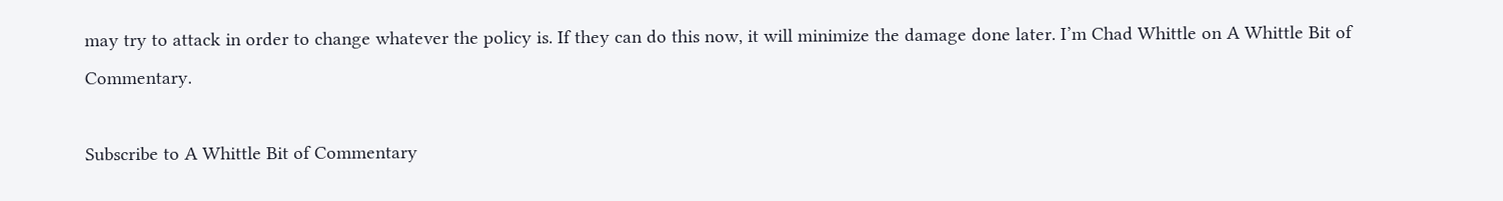may try to attack in order to change whatever the policy is. If they can do this now, it will minimize the damage done later. I’m Chad Whittle on A Whittle Bit of Commentary.

Subscribe to A Whittle Bit of Commentary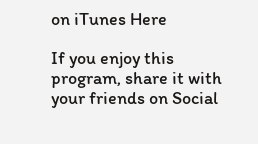on iTunes Here

If you enjoy this program, share it with your friends on Social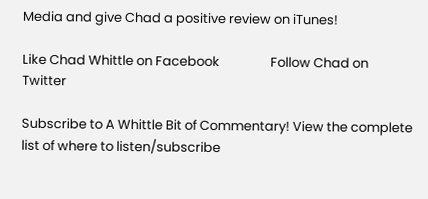Media and give Chad a positive review on iTunes!

Like Chad Whittle on Facebook                 Follow Chad on Twitter

Subscribe to A Whittle Bit of Commentary! View the complete list of where to listen/subscribe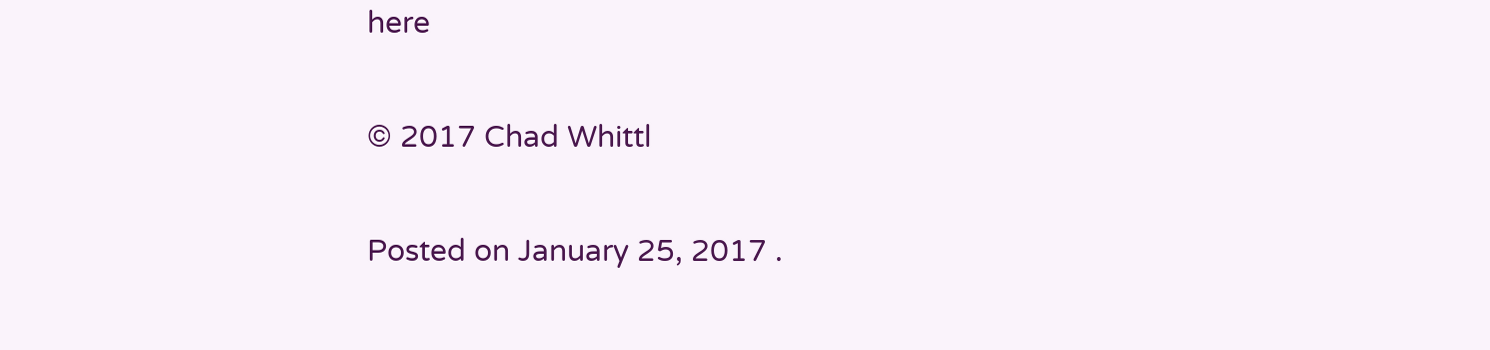here

© 2017 Chad Whittl

Posted on January 25, 2017 .